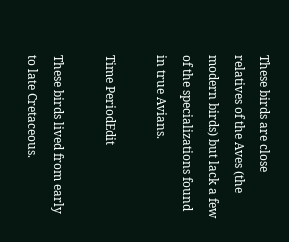These birds are close relatives of the Aves (the modern birds) but lack a few of the specializations found in true Avians.

Time PeriodEdit

These birds lived from early to late Cretaceous.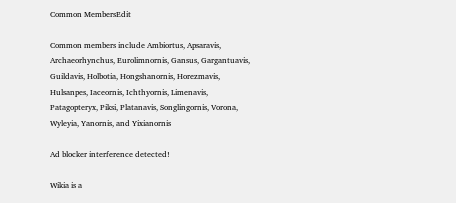Common MembersEdit

Common members include Ambiortus, Apsaravis, Archaeorhynchus, Eurolimnornis, Gansus, Gargantuavis, Guildavis, Holbotia, Hongshanornis, Horezmavis, Hulsanpes, Iaceornis, Ichthyornis, Limenavis, Patagopteryx, Piksi, Platanavis, Songlingornis, Vorona, Wyleyia, Yanornis, and Yixianornis

Ad blocker interference detected!

Wikia is a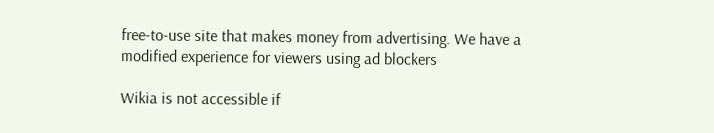free-to-use site that makes money from advertising. We have a modified experience for viewers using ad blockers

Wikia is not accessible if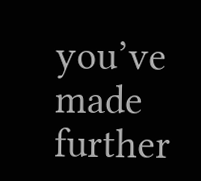you’ve made further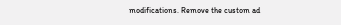modifications. Remove the custom ad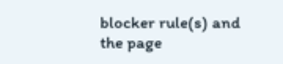blocker rule(s) and the page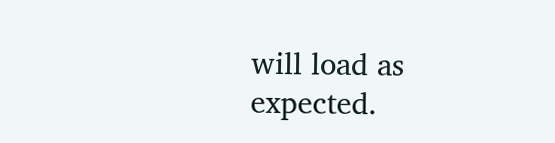will load as expected.